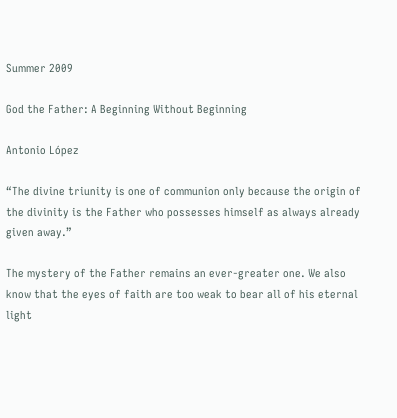Summer 2009

God the Father: A Beginning Without Beginning

Antonio López

“The divine triunity is one of communion only because the origin of the divinity is the Father who possesses himself as always already given away.”

The mystery of the Father remains an ever-greater one. We also know that the eyes of faith are too weak to bear all of his eternal light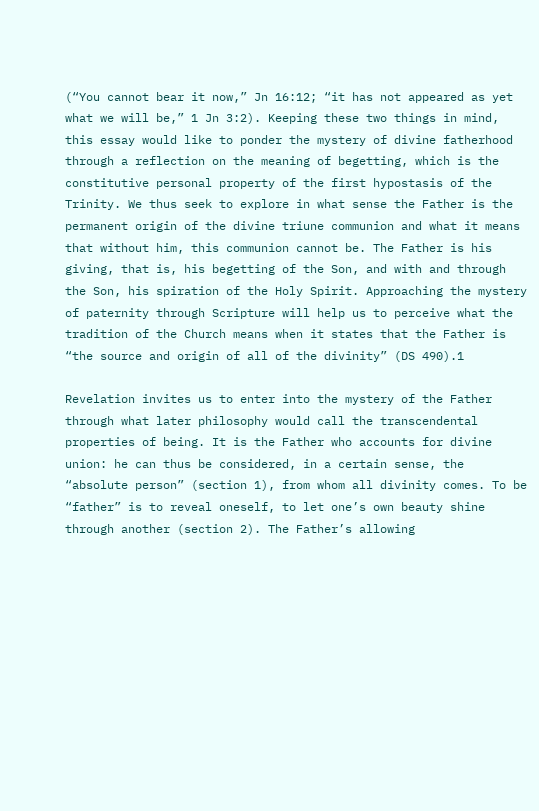(“You cannot bear it now,” Jn 16:12; “it has not appeared as yet what we will be,” 1 Jn 3:2). Keeping these two things in mind, this essay would like to ponder the mystery of divine fatherhood through a reflection on the meaning of begetting, which is the constitutive personal property of the first hypostasis of the Trinity. We thus seek to explore in what sense the Father is the permanent origin of the divine triune communion and what it means that without him, this communion cannot be. The Father is his giving, that is, his begetting of the Son, and with and through the Son, his spiration of the Holy Spirit. Approaching the mystery of paternity through Scripture will help us to perceive what the tradition of the Church means when it states that the Father is “the source and origin of all of the divinity” (DS 490).1

Revelation invites us to enter into the mystery of the Father through what later philosophy would call the transcendental properties of being. It is the Father who accounts for divine union: he can thus be considered, in a certain sense, the “absolute person” (section 1), from whom all divinity comes. To be “father” is to reveal oneself, to let one’s own beauty shine through another (section 2). The Father’s allowing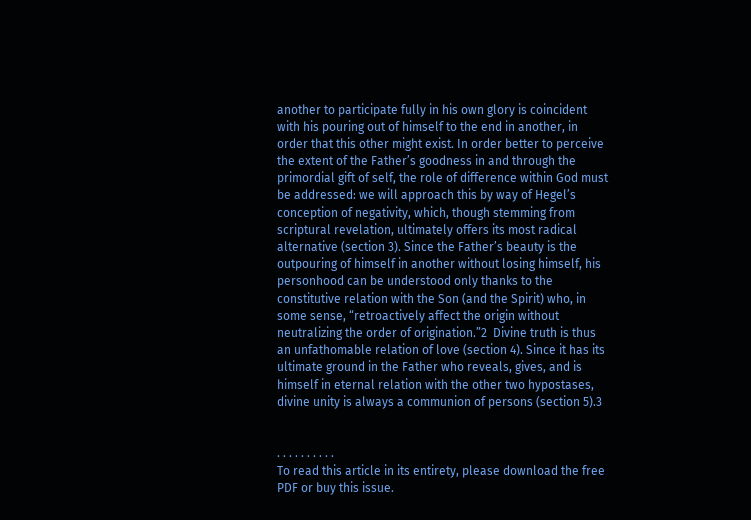another to participate fully in his own glory is coincident with his pouring out of himself to the end in another, in order that this other might exist. In order better to perceive the extent of the Father’s goodness in and through the primordial gift of self, the role of difference within God must be addressed: we will approach this by way of Hegel’s conception of negativity, which, though stemming from scriptural revelation, ultimately offers its most radical alternative (section 3). Since the Father’s beauty is the outpouring of himself in another without losing himself, his personhood can be understood only thanks to the constitutive relation with the Son (and the Spirit) who, in some sense, “retroactively affect the origin without neutralizing the order of origination.”2  Divine truth is thus an unfathomable relation of love (section 4). Since it has its ultimate ground in the Father who reveals, gives, and is himself in eternal relation with the other two hypostases, divine unity is always a communion of persons (section 5).3


. . . . . . . . . .
To read this article in its entirety, please download the free PDF or buy this issue.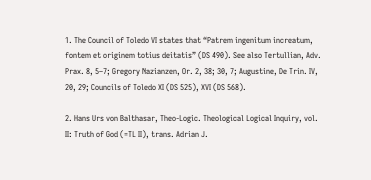1. The Council of Toledo VI states that “Patrem ingenitum increatum, fontem et originem totius deitatis” (DS 490). See also Tertullian, Adv. Prax. 8, 5–7; Gregory Nazianzen, Or. 2, 38; 30, 7; Augustine, De Trin. IV, 20, 29; Councils of Toledo XI (DS 525), XVI (DS 568).

2. Hans Urs von Balthasar, Theo-Logic. Theological Logical Inquiry, vol. II: Truth of God (=TL II), trans. Adrian J.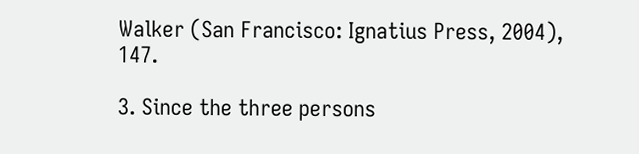Walker (San Francisco: Ignatius Press, 2004), 147.

3. Since the three persons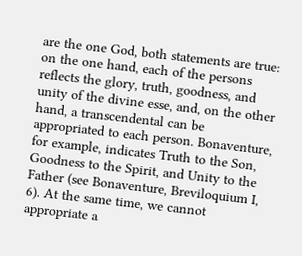are the one God, both statements are true: on the one hand, each of the persons reflects the glory, truth, goodness, and unity of the divine esse, and, on the other hand, a transcendental can be appropriated to each person. Bonaventure, for example, indicates Truth to the Son, Goodness to the Spirit, and Unity to the Father (see Bonaventure, Breviloquium I, 6). At the same time, we cannot appropriate a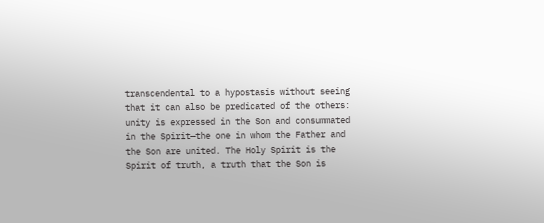transcendental to a hypostasis without seeing that it can also be predicated of the others: unity is expressed in the Son and consummated in the Spirit—the one in whom the Father and the Son are united. The Holy Spirit is the Spirit of truth, a truth that the Son is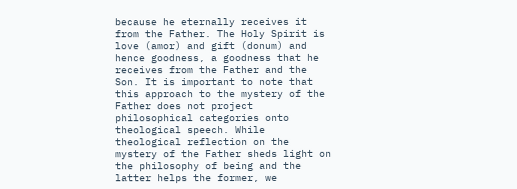because he eternally receives it from the Father. The Holy Spirit is love (amor) and gift (donum) and hence goodness, a goodness that he receives from the Father and the Son. It is important to note that this approach to the mystery of the Father does not project philosophical categories onto theological speech. While theological reflection on the mystery of the Father sheds light on the philosophy of being and the latter helps the former, we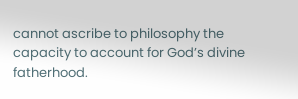cannot ascribe to philosophy the capacity to account for God’s divine fatherhood.